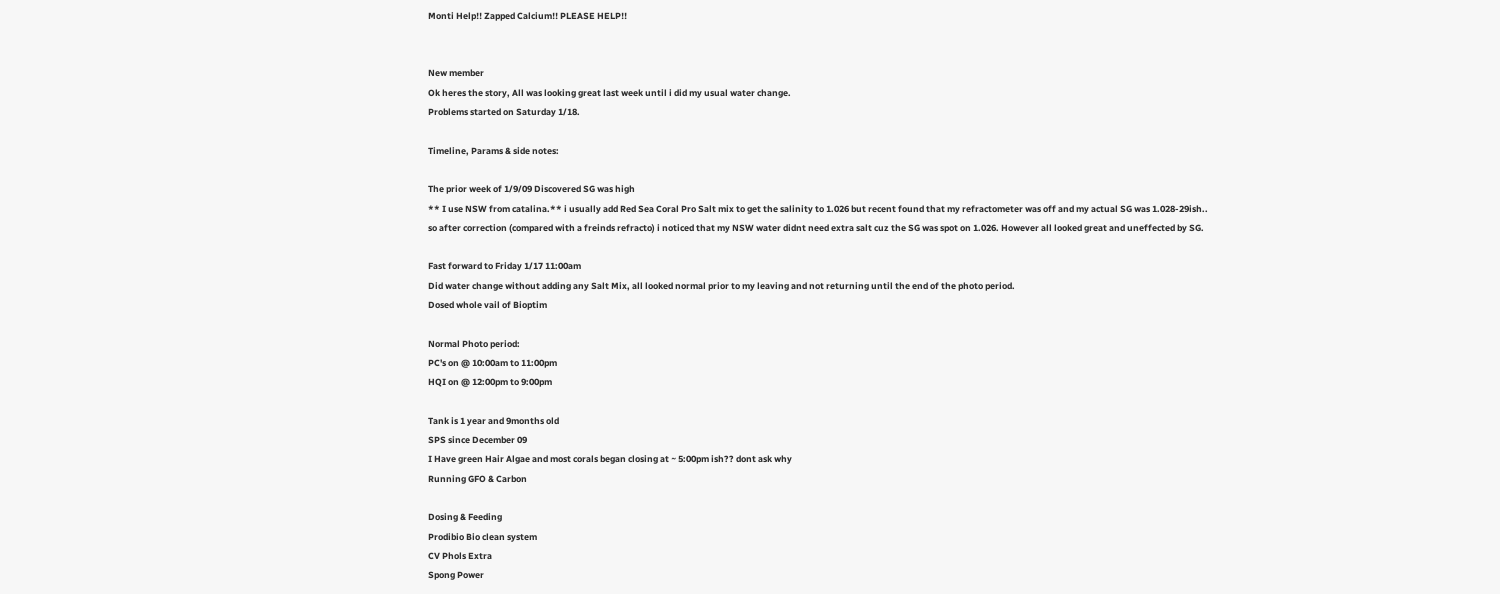Monti Help!! Zapped Calcium!! PLEASE HELP!!


New member
Ok heres the story, All was looking great last week until i did my usual water change.
Problems started on Saturday 1/18.

Timeline, Params & side notes:

The prior week of 1/9/09 Discovered SG was high
** I use NSW from catalina.** i usually add Red Sea Coral Pro Salt mix to get the salinity to 1.026 but recent found that my refractometer was off and my actual SG was 1.028-29ish..
so after correction (compared with a freinds refracto) i noticed that my NSW water didnt need extra salt cuz the SG was spot on 1.026. However all looked great and uneffected by SG.

Fast forward to Friday 1/17 11:00am
Did water change without adding any Salt Mix, all looked normal prior to my leaving and not returning until the end of the photo period.
Dosed whole vail of Bioptim

Normal Photo period:
PC's on @ 10:00am to 11:00pm
HQI on @ 12:00pm to 9:00pm

Tank is 1 year and 9months old
SPS since December 09
I Have green Hair Algae and most corals began closing at ~ 5:00pm ish?? dont ask why
Running GFO & Carbon

Dosing & Feeding
Prodibio Bio clean system
CV Phols Extra
Spong Power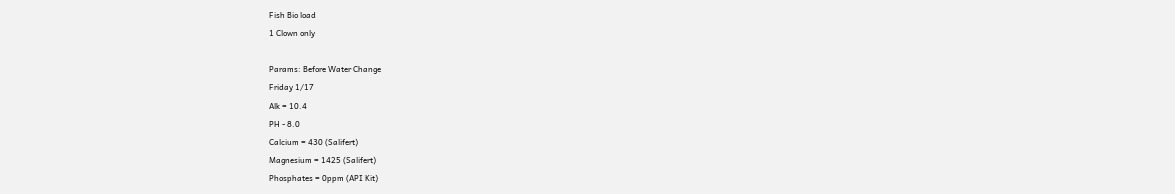Fish Bio load
1 Clown only

Params: Before Water Change
Friday 1/17
Alk = 10.4
PH - 8.0
Calcium = 430 (Salifert)
Magnesium = 1425 (Salifert)
Phosphates = 0ppm (API Kit)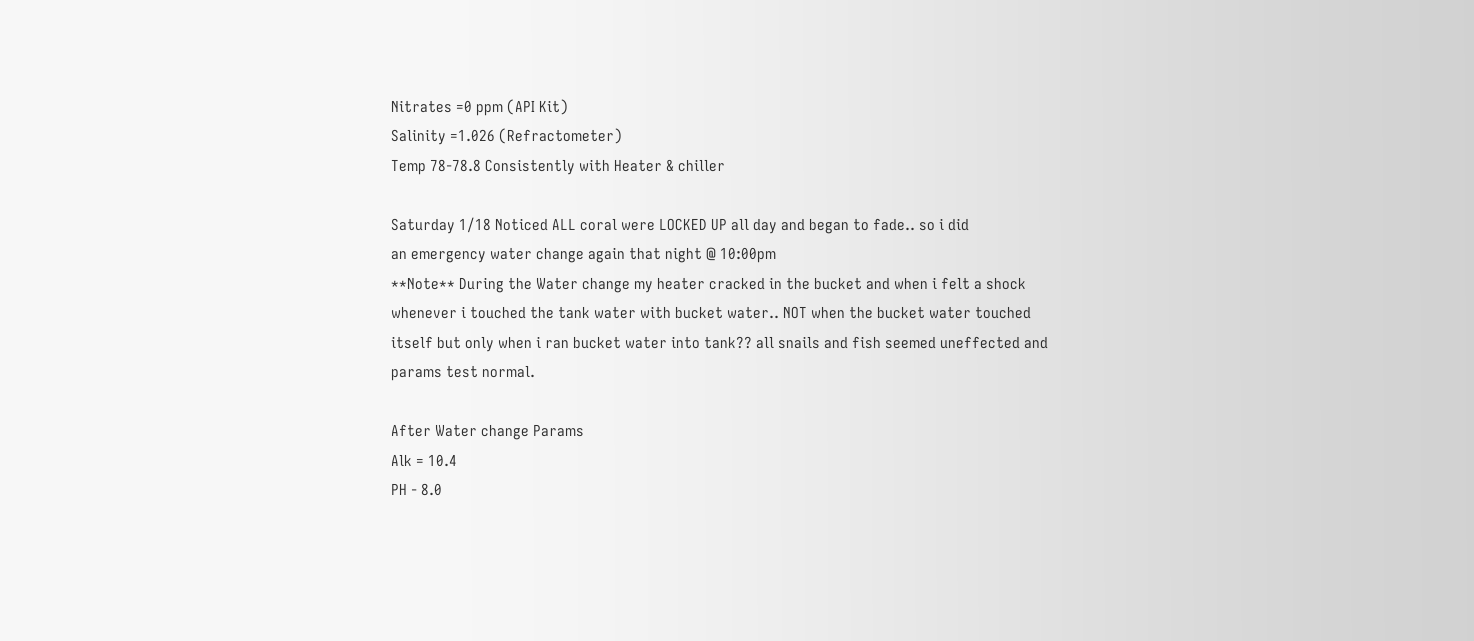Nitrates =0 ppm (API Kit)
Salinity =1.026 (Refractometer)
Temp 78-78.8 Consistently with Heater & chiller

Saturday 1/18 Noticed ALL coral were LOCKED UP all day and began to fade.. so i did
an emergency water change again that night @ 10:00pm
**Note** During the Water change my heater cracked in the bucket and when i felt a shock whenever i touched the tank water with bucket water.. NOT when the bucket water touched itself but only when i ran bucket water into tank?? all snails and fish seemed uneffected and params test normal.

After Water change Params
Alk = 10.4
PH - 8.0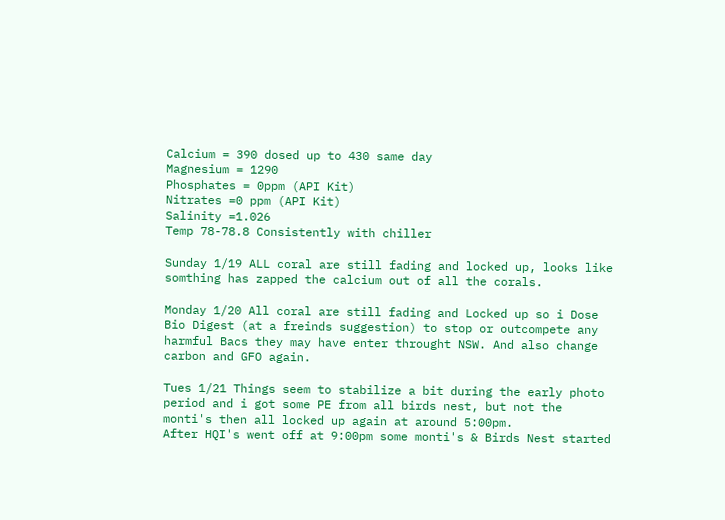Calcium = 390 dosed up to 430 same day
Magnesium = 1290
Phosphates = 0ppm (API Kit)
Nitrates =0 ppm (API Kit)
Salinity =1.026
Temp 78-78.8 Consistently with chiller

Sunday 1/19 ALL coral are still fading and locked up, looks like somthing has zapped the calcium out of all the corals.

Monday 1/20 All coral are still fading and Locked up so i Dose Bio Digest (at a freinds suggestion) to stop or outcompete any harmful Bacs they may have enter throught NSW. And also change carbon and GFO again.

Tues 1/21 Things seem to stabilize a bit during the early photo period and i got some PE from all birds nest, but not the monti's then all locked up again at around 5:00pm.
After HQI's went off at 9:00pm some monti's & Birds Nest started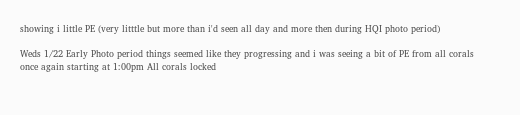showing i little PE (very litttle but more than i'd seen all day and more then during HQI photo period)

Weds 1/22 Early Photo period things seemed like they progressing and i was seeing a bit of PE from all corals
once again starting at 1:00pm All corals locked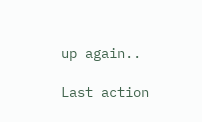up again..

Last action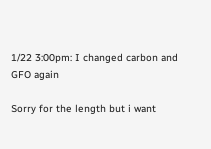1/22 3:00pm: I changed carbon and GFO again

Sorry for the length but i want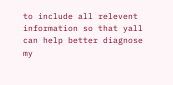to include all relevent information so that yall can help better diagnose my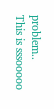problem..
This is sssooooo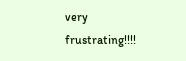very frustrating!!!!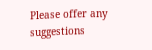Please offer any suggestions